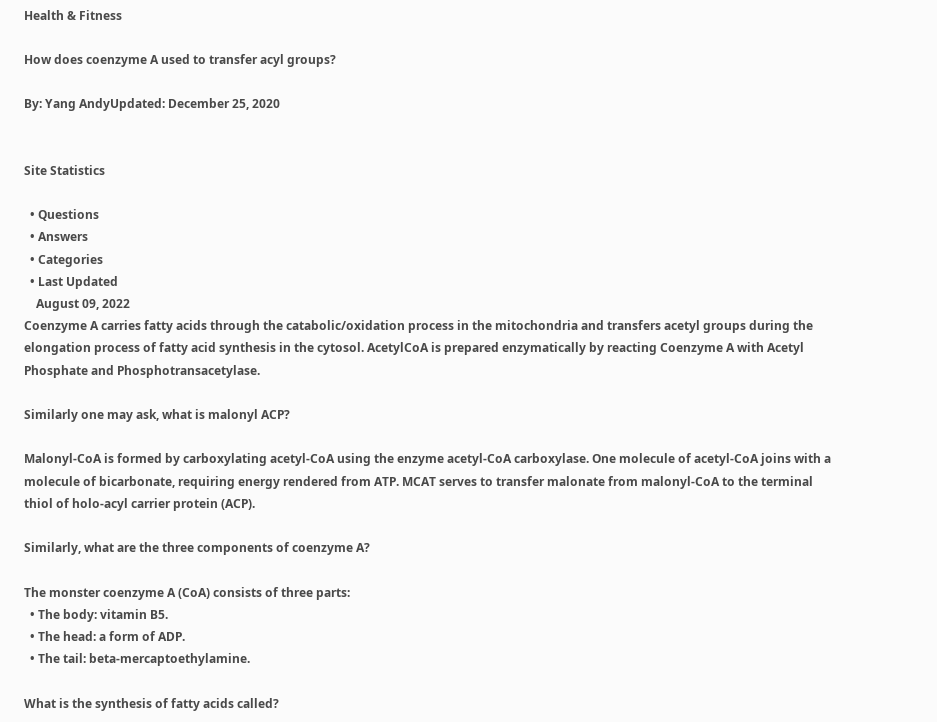Health & Fitness

How does coenzyme A used to transfer acyl groups?

By: Yang AndyUpdated: December 25, 2020


Site Statistics

  • Questions
  • Answers
  • Categories
  • Last Updated
    August 09, 2022
Coenzyme A carries fatty acids through the catabolic/oxidation process in the mitochondria and transfers acetyl groups during the elongation process of fatty acid synthesis in the cytosol. AcetylCoA is prepared enzymatically by reacting Coenzyme A with Acetyl Phosphate and Phosphotransacetylase.

Similarly one may ask, what is malonyl ACP?

Malonyl-CoA is formed by carboxylating acetyl-CoA using the enzyme acetyl-CoA carboxylase. One molecule of acetyl-CoA joins with a molecule of bicarbonate, requiring energy rendered from ATP. MCAT serves to transfer malonate from malonyl-CoA to the terminal thiol of holo-acyl carrier protein (ACP).

Similarly, what are the three components of coenzyme A?

The monster coenzyme A (CoA) consists of three parts:
  • The body: vitamin B5.
  • The head: a form of ADP.
  • The tail: beta-mercaptoethylamine.

What is the synthesis of fatty acids called?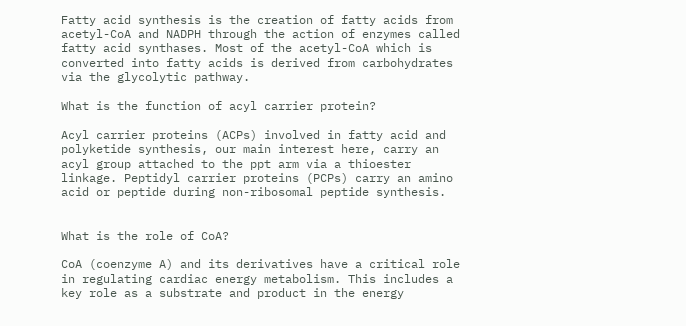Fatty acid synthesis is the creation of fatty acids from acetyl-CoA and NADPH through the action of enzymes called fatty acid synthases. Most of the acetyl-CoA which is converted into fatty acids is derived from carbohydrates via the glycolytic pathway.

What is the function of acyl carrier protein?

Acyl carrier proteins (ACPs) involved in fatty acid and polyketide synthesis, our main interest here, carry an acyl group attached to the ppt arm via a thioester linkage. Peptidyl carrier proteins (PCPs) carry an amino acid or peptide during non-ribosomal peptide synthesis.


What is the role of CoA?

CoA (coenzyme A) and its derivatives have a critical role in regulating cardiac energy metabolism. This includes a key role as a substrate and product in the energy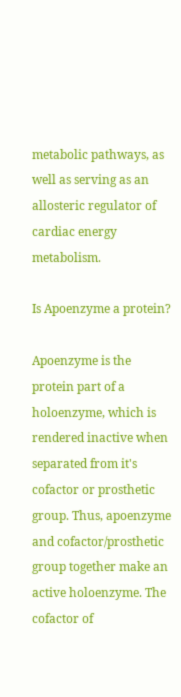metabolic pathways, as well as serving as an allosteric regulator of cardiac energy metabolism.

Is Apoenzyme a protein?

Apoenzyme is the protein part of a holoenzyme, which is rendered inactive when separated from it's cofactor or prosthetic group. Thus, apoenzyme and cofactor/prosthetic group together make an active holoenzyme. The cofactor of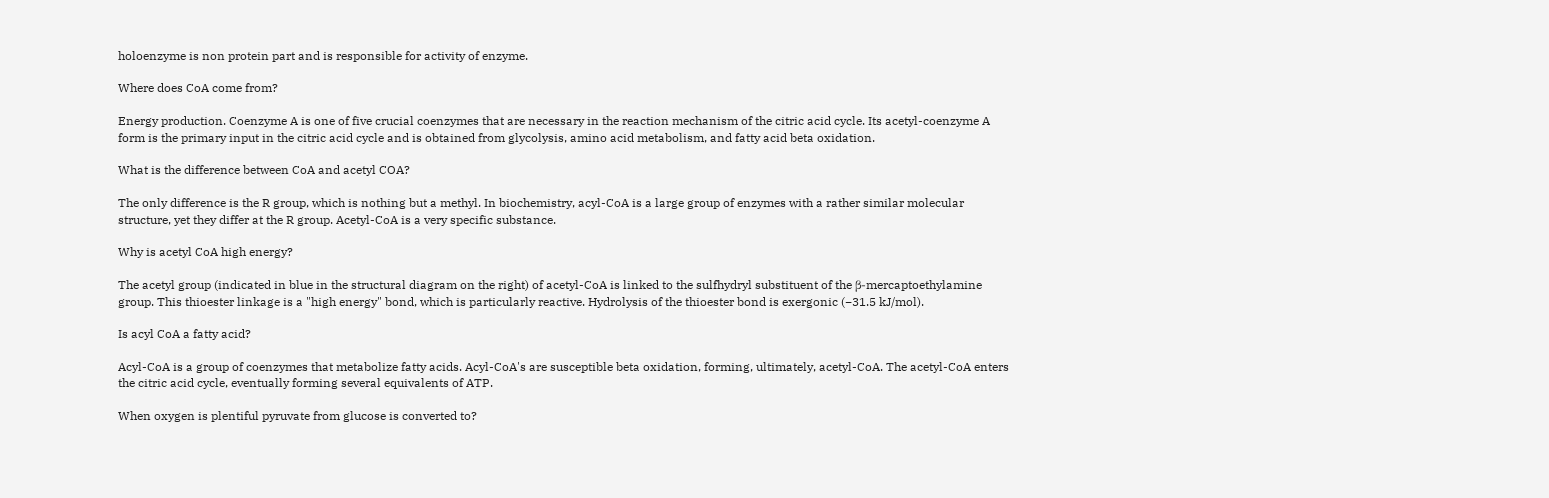holoenzyme is non protein part and is responsible for activity of enzyme.

Where does CoA come from?

Energy production. Coenzyme A is one of five crucial coenzymes that are necessary in the reaction mechanism of the citric acid cycle. Its acetyl-coenzyme A form is the primary input in the citric acid cycle and is obtained from glycolysis, amino acid metabolism, and fatty acid beta oxidation.

What is the difference between CoA and acetyl COA?

The only difference is the R group, which is nothing but a methyl. In biochemistry, acyl-CoA is a large group of enzymes with a rather similar molecular structure, yet they differ at the R group. Acetyl-CoA is a very specific substance.

Why is acetyl CoA high energy?

The acetyl group (indicated in blue in the structural diagram on the right) of acetyl-CoA is linked to the sulfhydryl substituent of the β-mercaptoethylamine group. This thioester linkage is a "high energy" bond, which is particularly reactive. Hydrolysis of the thioester bond is exergonic (−31.5 kJ/mol).

Is acyl CoA a fatty acid?

Acyl-CoA is a group of coenzymes that metabolize fatty acids. Acyl-CoA's are susceptible beta oxidation, forming, ultimately, acetyl-CoA. The acetyl-CoA enters the citric acid cycle, eventually forming several equivalents of ATP.

When oxygen is plentiful pyruvate from glucose is converted to?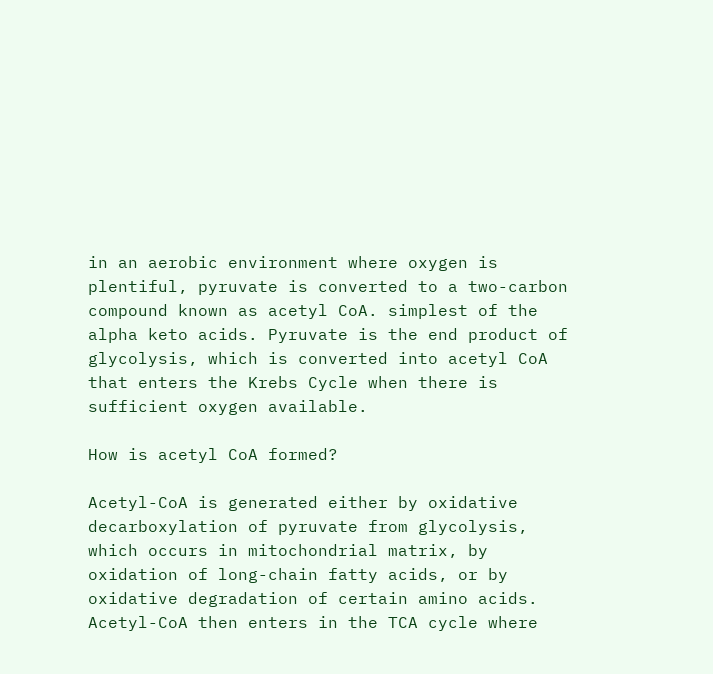in an aerobic environment where oxygen is plentiful, pyruvate is converted to a two-carbon compound known as acetyl CoA. simplest of the alpha keto acids. Pyruvate is the end product of glycolysis, which is converted into acetyl CoA that enters the Krebs Cycle when there is sufficient oxygen available.

How is acetyl CoA formed?

Acetyl-CoA is generated either by oxidative decarboxylation of pyruvate from glycolysis, which occurs in mitochondrial matrix, by oxidation of long-chain fatty acids, or by oxidative degradation of certain amino acids. Acetyl-CoA then enters in the TCA cycle where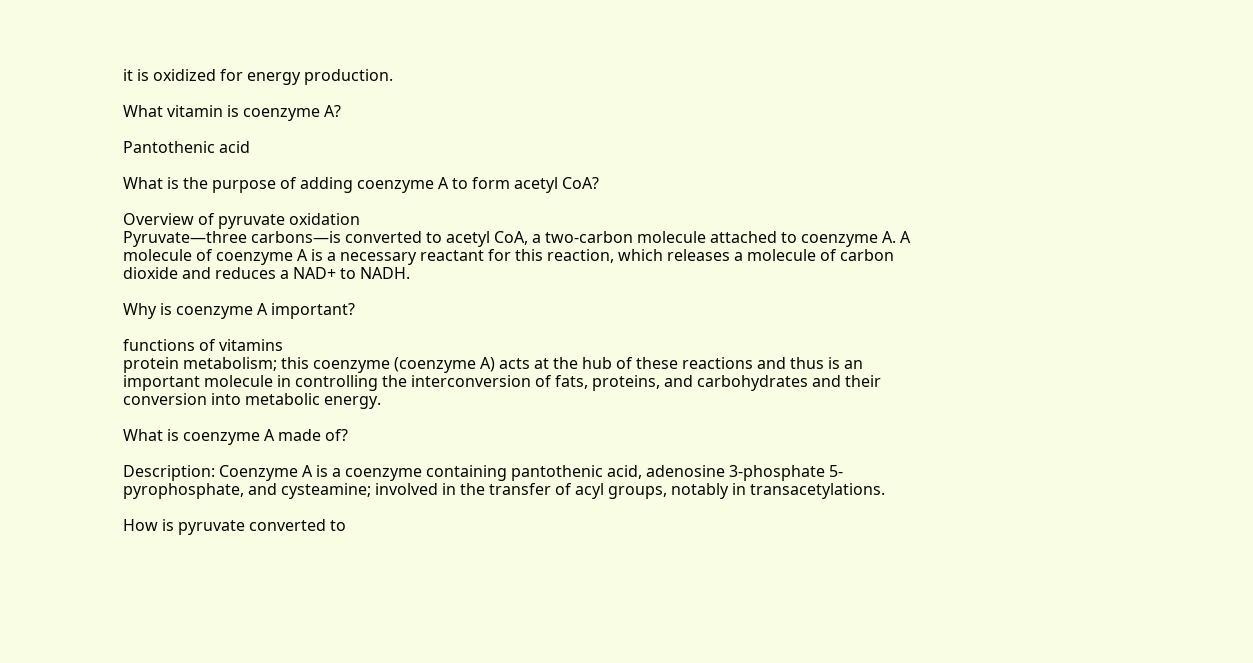it is oxidized for energy production.

What vitamin is coenzyme A?

Pantothenic acid

What is the purpose of adding coenzyme A to form acetyl CoA?

Overview of pyruvate oxidation
Pyruvate—three carbons—is converted to acetyl CoA, a two-carbon molecule attached to coenzyme A. A molecule of coenzyme A is a necessary reactant for this reaction, which releases a molecule of carbon dioxide and reduces a NAD+ to NADH.

Why is coenzyme A important?

functions of vitamins
protein metabolism; this coenzyme (coenzyme A) acts at the hub of these reactions and thus is an important molecule in controlling the interconversion of fats, proteins, and carbohydrates and their conversion into metabolic energy.

What is coenzyme A made of?

Description: Coenzyme A is a coenzyme containing pantothenic acid, adenosine 3-phosphate 5-pyrophosphate, and cysteamine; involved in the transfer of acyl groups, notably in transacetylations.

How is pyruvate converted to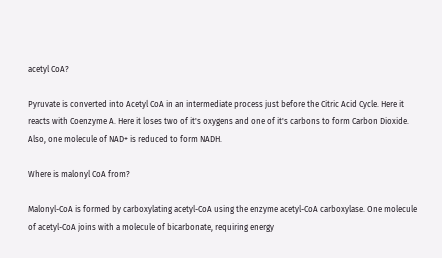acetyl CoA?

Pyruvate is converted into Acetyl CoA in an intermediate process just before the Citric Acid Cycle. Here it reacts with Coenzyme A. Here it loses two of it's oxygens and one of it's carbons to form Carbon Dioxide. Also, one molecule of NAD+ is reduced to form NADH.

Where is malonyl CoA from?

Malonyl-CoA is formed by carboxylating acetyl-CoA using the enzyme acetyl-CoA carboxylase. One molecule of acetyl-CoA joins with a molecule of bicarbonate, requiring energy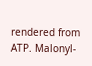rendered from ATP. Malonyl-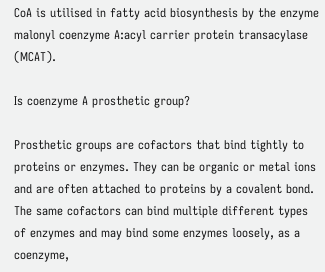CoA is utilised in fatty acid biosynthesis by the enzyme malonyl coenzyme A:acyl carrier protein transacylase (MCAT).

Is coenzyme A prosthetic group?

Prosthetic groups are cofactors that bind tightly to proteins or enzymes. They can be organic or metal ions and are often attached to proteins by a covalent bond. The same cofactors can bind multiple different types of enzymes and may bind some enzymes loosely, as a coenzyme,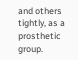and others tightly, as a prosthetic group.